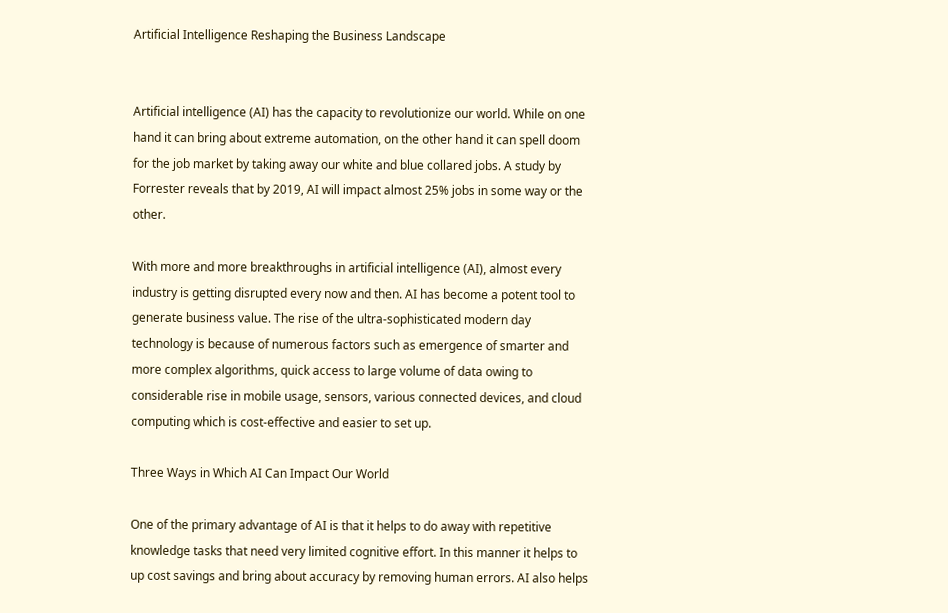Artificial Intelligence Reshaping the Business Landscape


Artificial intelligence (AI) has the capacity to revolutionize our world. While on one hand it can bring about extreme automation, on the other hand it can spell doom for the job market by taking away our white and blue collared jobs. A study by Forrester reveals that by 2019, AI will impact almost 25% jobs in some way or the other.

With more and more breakthroughs in artificial intelligence (AI), almost every industry is getting disrupted every now and then. AI has become a potent tool to generate business value. The rise of the ultra-sophisticated modern day technology is because of numerous factors such as emergence of smarter and more complex algorithms, quick access to large volume of data owing to considerable rise in mobile usage, sensors, various connected devices, and cloud computing which is cost-effective and easier to set up.

Three Ways in Which AI Can Impact Our World

One of the primary advantage of AI is that it helps to do away with repetitive knowledge tasks that need very limited cognitive effort. In this manner it helps to up cost savings and bring about accuracy by removing human errors. AI also helps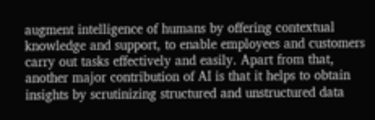augment intelligence of humans by offering contextual knowledge and support, to enable employees and customers carry out tasks effectively and easily. Apart from that, another major contribution of AI is that it helps to obtain insights by scrutinizing structured and unstructured data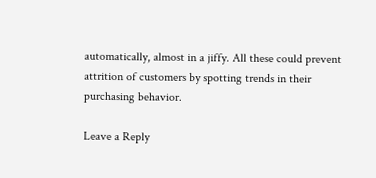automatically, almost in a jiffy. All these could prevent attrition of customers by spotting trends in their purchasing behavior.

Leave a Reply